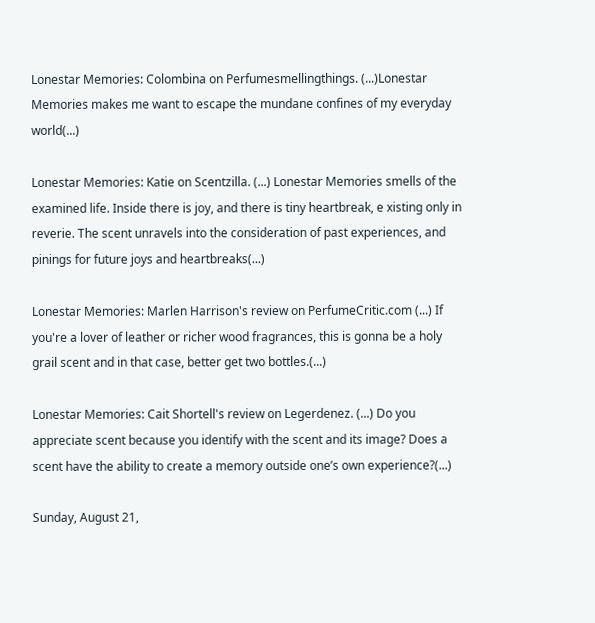Lonestar Memories: Colombina on Perfumesmellingthings. (...)Lonestar Memories makes me want to escape the mundane confines of my everyday world(...)

Lonestar Memories: Katie on Scentzilla. (...) Lonestar Memories smells of the examined life. Inside there is joy, and there is tiny heartbreak, e xisting only in reverie. The scent unravels into the consideration of past experiences, and pinings for future joys and heartbreaks(...)

Lonestar Memories: Marlen Harrison's review on PerfumeCritic.com (...) If you're a lover of leather or richer wood fragrances, this is gonna be a holy grail scent and in that case, better get two bottles.(...)

Lonestar Memories: Cait Shortell's review on Legerdenez. (...) Do you appreciate scent because you identify with the scent and its image? Does a scent have the ability to create a memory outside one’s own experience?(...)

Sunday, August 21,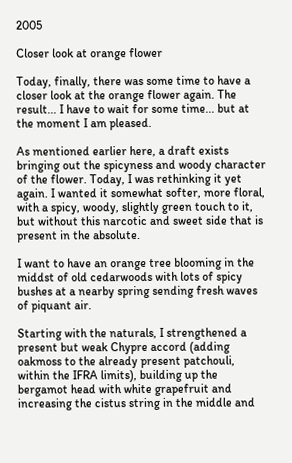2005

Closer look at orange flower

Today, finally, there was some time to have a closer look at the orange flower again. The result... I have to wait for some time... but at the moment I am pleased.

As mentioned earlier here, a draft exists bringing out the spicyness and woody character of the flower. Today, I was rethinking it yet again. I wanted it somewhat softer, more floral, with a spicy, woody, slightly green touch to it, but without this narcotic and sweet side that is present in the absolute.

I want to have an orange tree blooming in the middst of old cedarwoods with lots of spicy bushes at a nearby spring sending fresh waves of piquant air.

Starting with the naturals, I strengthened a present but weak Chypre accord (adding oakmoss to the already present patchouli, within the IFRA limits), building up the bergamot head with white grapefruit and increasing the cistus string in the middle and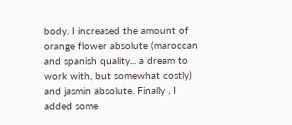body. I increased the amount of orange flower absolute (maroccan and spanish quality... a dream to work with, but somewhat costly) and jasmin absolute. Finally , I added some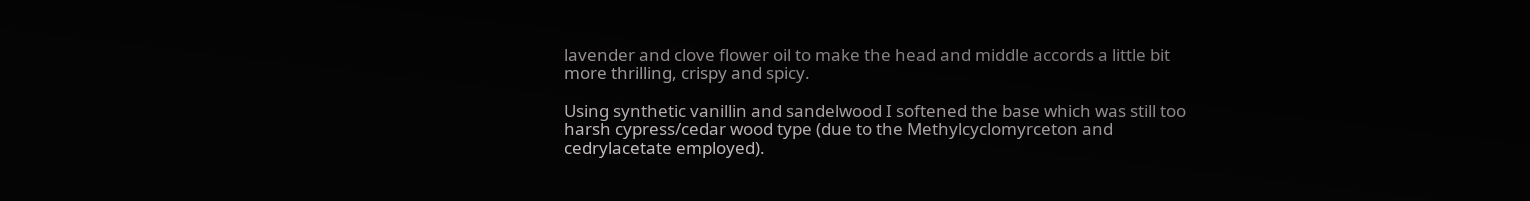lavender and clove flower oil to make the head and middle accords a little bit more thrilling, crispy and spicy.

Using synthetic vanillin and sandelwood I softened the base which was still too harsh cypress/cedar wood type (due to the Methylcyclomyrceton and cedrylacetate employed).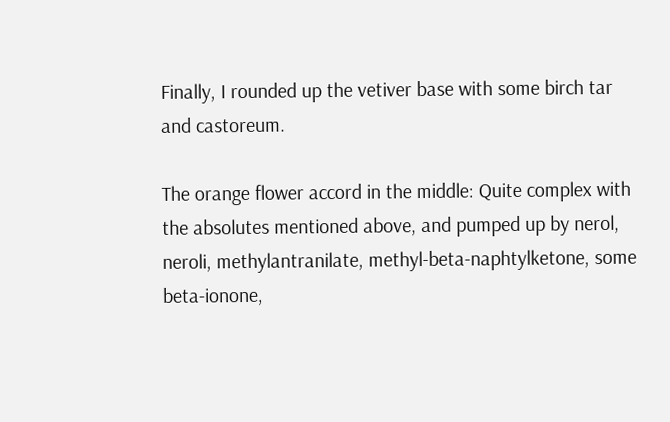Finally, I rounded up the vetiver base with some birch tar and castoreum.

The orange flower accord in the middle: Quite complex with the absolutes mentioned above, and pumped up by nerol, neroli, methylantranilate, methyl-beta-naphtylketone, some beta-ionone,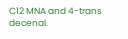C12 MNA and 4-trans decenal.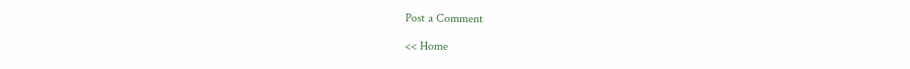Post a Comment

<< Home